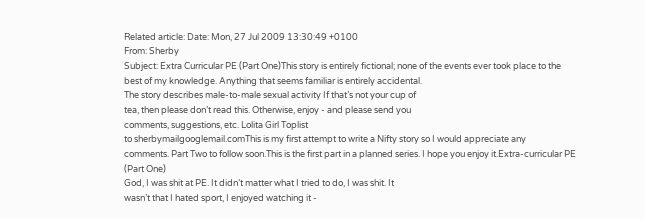Related article: Date: Mon, 27 Jul 2009 13:30:49 +0100
From: Sherby
Subject: Extra Curricular PE (Part One)This story is entirely fictional; none of the events ever took place to the
best of my knowledge. Anything that seems familiar is entirely accidental.
The story describes male-to-male sexual activity If that’s not your cup of
tea, then please don’t read this. Otherwise, enjoy - and please send you
comments, suggestions, etc. Lolita Girl Toplist
to sherbymailgooglemail.comThis is my first attempt to write a Nifty story so I would appreciate any
comments. Part Two to follow soon.This is the first part in a planned series. I hope you enjoy it.Extra-curricular PE
(Part One)
God, I was shit at PE. It didn’t matter what I tried to do, I was shit. It
wasn’t that I hated sport, I enjoyed watching it -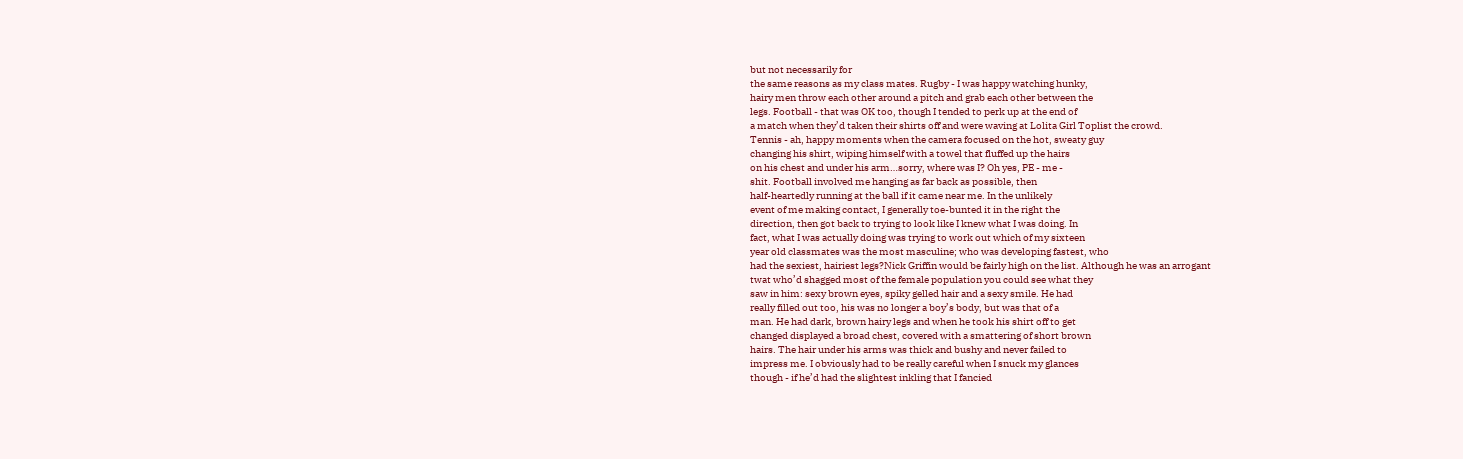but not necessarily for
the same reasons as my class mates. Rugby - I was happy watching hunky,
hairy men throw each other around a pitch and grab each other between the
legs. Football - that was OK too, though I tended to perk up at the end of
a match when they’d taken their shirts off and were waving at Lolita Girl Toplist the crowd.
Tennis - ah, happy moments when the camera focused on the hot, sweaty guy
changing his shirt, wiping himself with a towel that fluffed up the hairs
on his chest and under his arm…sorry, where was I? Oh yes, PE - me -
shit. Football involved me hanging as far back as possible, then
half-heartedly running at the ball if it came near me. In the unlikely
event of me making contact, I generally toe-bunted it in the right the
direction, then got back to trying to look like I knew what I was doing. In
fact, what I was actually doing was trying to work out which of my sixteen
year old classmates was the most masculine; who was developing fastest, who
had the sexiest, hairiest legs?Nick Griffin would be fairly high on the list. Although he was an arrogant
twat who’d shagged most of the female population you could see what they
saw in him: sexy brown eyes, spiky gelled hair and a sexy smile. He had
really filled out too, his was no longer a boy’s body, but was that of a
man. He had dark, brown hairy legs and when he took his shirt off to get
changed displayed a broad chest, covered with a smattering of short brown
hairs. The hair under his arms was thick and bushy and never failed to
impress me. I obviously had to be really careful when I snuck my glances
though - if he’d had the slightest inkling that I fancied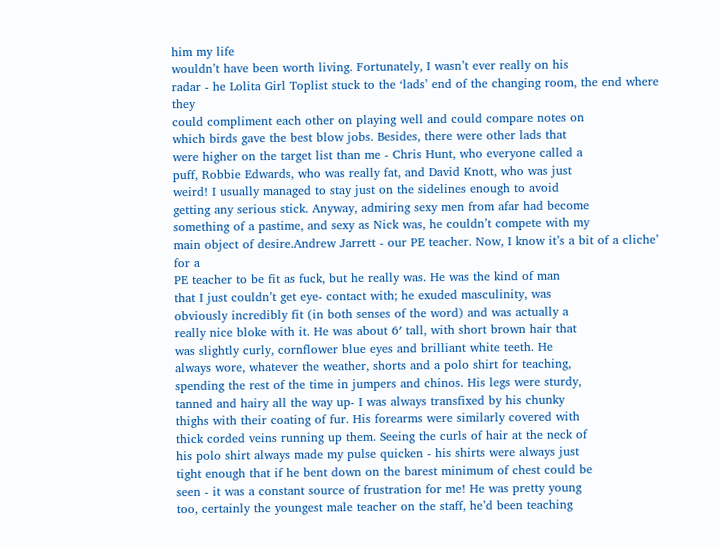him my life
wouldn’t have been worth living. Fortunately, I wasn’t ever really on his
radar - he Lolita Girl Toplist stuck to the ‘lads’ end of the changing room, the end where they
could compliment each other on playing well and could compare notes on
which birds gave the best blow jobs. Besides, there were other lads that
were higher on the target list than me - Chris Hunt, who everyone called a
puff, Robbie Edwards, who was really fat, and David Knott, who was just
weird! I usually managed to stay just on the sidelines enough to avoid
getting any serious stick. Anyway, admiring sexy men from afar had become
something of a pastime, and sexy as Nick was, he couldn’t compete with my
main object of desire.Andrew Jarrett - our PE teacher. Now, I know it’s a bit of a cliche’ for a
PE teacher to be fit as fuck, but he really was. He was the kind of man
that I just couldn’t get eye- contact with; he exuded masculinity, was
obviously incredibly fit (in both senses of the word) and was actually a
really nice bloke with it. He was about 6′ tall, with short brown hair that
was slightly curly, cornflower blue eyes and brilliant white teeth. He
always wore, whatever the weather, shorts and a polo shirt for teaching,
spending the rest of the time in jumpers and chinos. His legs were sturdy,
tanned and hairy all the way up- I was always transfixed by his chunky
thighs with their coating of fur. His forearms were similarly covered with
thick corded veins running up them. Seeing the curls of hair at the neck of
his polo shirt always made my pulse quicken - his shirts were always just
tight enough that if he bent down on the barest minimum of chest could be
seen - it was a constant source of frustration for me! He was pretty young
too, certainly the youngest male teacher on the staff, he’d been teaching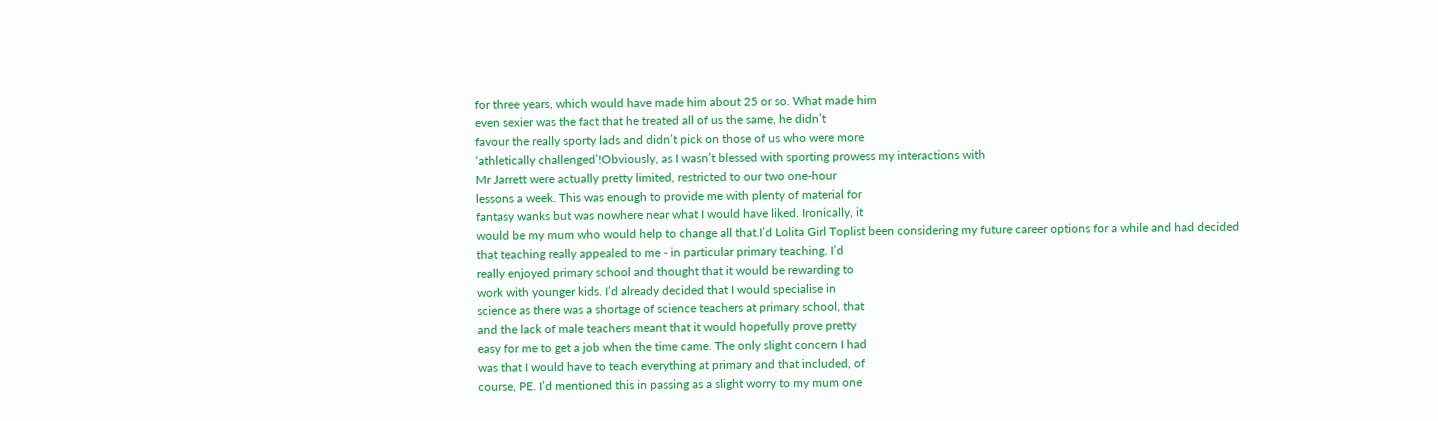for three years, which would have made him about 25 or so. What made him
even sexier was the fact that he treated all of us the same, he didn’t
favour the really sporty lads and didn’t pick on those of us who were more
‘athletically challenged’!Obviously, as I wasn’t blessed with sporting prowess my interactions with
Mr Jarrett were actually pretty limited, restricted to our two one-hour
lessons a week. This was enough to provide me with plenty of material for
fantasy wanks but was nowhere near what I would have liked. Ironically, it
would be my mum who would help to change all that.I’d Lolita Girl Toplist been considering my future career options for a while and had decided
that teaching really appealed to me - in particular primary teaching. I’d
really enjoyed primary school and thought that it would be rewarding to
work with younger kids. I’d already decided that I would specialise in
science as there was a shortage of science teachers at primary school, that
and the lack of male teachers meant that it would hopefully prove pretty
easy for me to get a job when the time came. The only slight concern I had
was that I would have to teach everything at primary and that included, of
course, PE. I’d mentioned this in passing as a slight worry to my mum one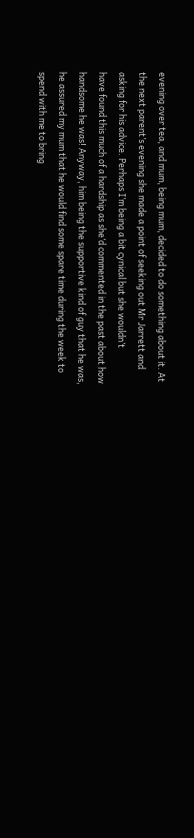evening over tea, and mum, being mum, decided to do something about it. At
the next parent’s evening she made a point of seeking out Mr Jarrett and
asking for his advice. Perhaps I’m being a bit cynical but she wouldn’t
have found this much of a hardship as she’d commented in the past about how
handsome he was! Anyway, him being the supportive kind of guy that he was,
he assured my mum that he would find some spare time during the week to
spend with me to bring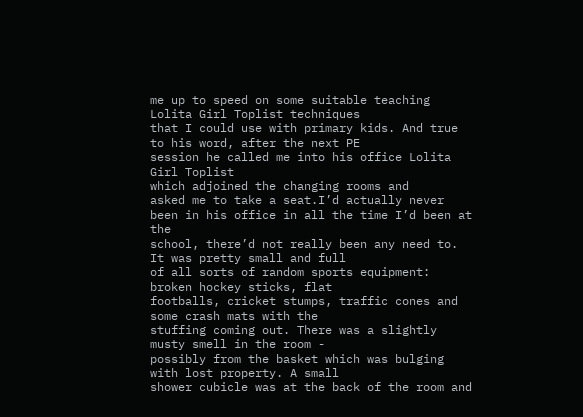me up to speed on some suitable teaching Lolita Girl Toplist techniques
that I could use with primary kids. And true to his word, after the next PE
session he called me into his office Lolita Girl Toplist
which adjoined the changing rooms and
asked me to take a seat.I’d actually never been in his office in all the time I’d been at the
school, there’d not really been any need to. It was pretty small and full
of all sorts of random sports equipment: broken hockey sticks, flat
footballs, cricket stumps, traffic cones and some crash mats with the
stuffing coming out. There was a slightly musty smell in the room -
possibly from the basket which was bulging with lost property. A small
shower cubicle was at the back of the room and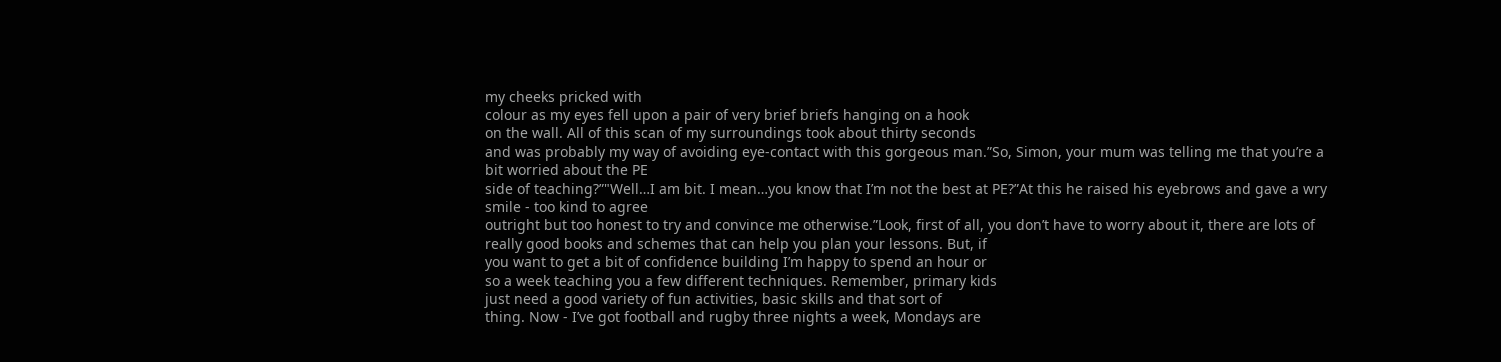my cheeks pricked with
colour as my eyes fell upon a pair of very brief briefs hanging on a hook
on the wall. All of this scan of my surroundings took about thirty seconds
and was probably my way of avoiding eye-contact with this gorgeous man.”So, Simon, your mum was telling me that you’re a bit worried about the PE
side of teaching?”"Well…I am bit. I mean…you know that I’m not the best at PE?”At this he raised his eyebrows and gave a wry smile - too kind to agree
outright but too honest to try and convince me otherwise.”Look, first of all, you don’t have to worry about it, there are lots of
really good books and schemes that can help you plan your lessons. But, if
you want to get a bit of confidence building I’m happy to spend an hour or
so a week teaching you a few different techniques. Remember, primary kids
just need a good variety of fun activities, basic skills and that sort of
thing. Now - I’ve got football and rugby three nights a week, Mondays are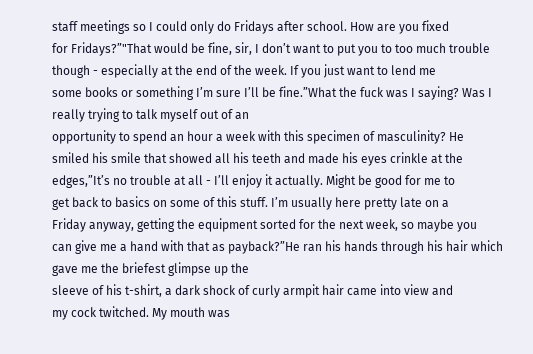staff meetings so I could only do Fridays after school. How are you fixed
for Fridays?”"That would be fine, sir, I don’t want to put you to too much trouble
though - especially at the end of the week. If you just want to lend me
some books or something I’m sure I’ll be fine.”What the fuck was I saying? Was I really trying to talk myself out of an
opportunity to spend an hour a week with this specimen of masculinity? He
smiled his smile that showed all his teeth and made his eyes crinkle at the
edges,”It’s no trouble at all - I’ll enjoy it actually. Might be good for me to
get back to basics on some of this stuff. I’m usually here pretty late on a
Friday anyway, getting the equipment sorted for the next week, so maybe you
can give me a hand with that as payback?”He ran his hands through his hair which gave me the briefest glimpse up the
sleeve of his t-shirt, a dark shock of curly armpit hair came into view and
my cock twitched. My mouth was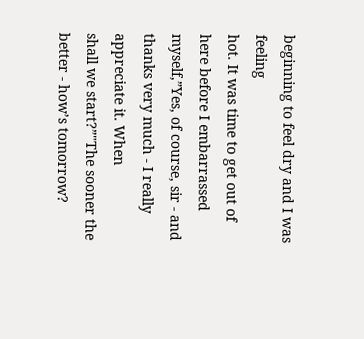beginning to feel dry and I was feeling
hot. It was time to get out of here before I embarrassed myself,”Yes, of course, sir - and thanks very much - I really appreciate it. When
shall we start?”"The sooner the better - how’s tomorrow?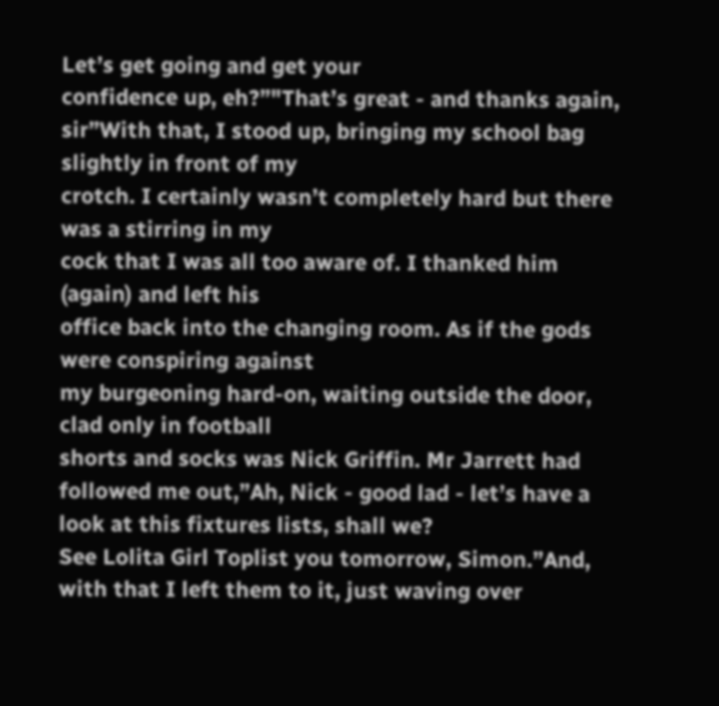Let’s get going and get your
confidence up, eh?”"That’s great - and thanks again, sir”With that, I stood up, bringing my school bag slightly in front of my
crotch. I certainly wasn’t completely hard but there was a stirring in my
cock that I was all too aware of. I thanked him (again) and left his
office back into the changing room. As if the gods were conspiring against
my burgeoning hard-on, waiting outside the door, clad only in football
shorts and socks was Nick Griffin. Mr Jarrett had followed me out,”Ah, Nick - good lad - let’s have a look at this fixtures lists, shall we?
See Lolita Girl Toplist you tomorrow, Simon.”And, with that I left them to it, just waving over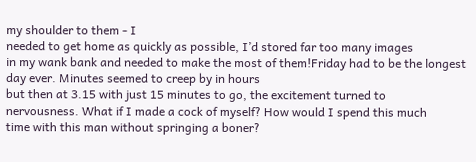my shoulder to them - I
needed to get home as quickly as possible, I’d stored far too many images
in my wank bank and needed to make the most of them!Friday had to be the longest day ever. Minutes seemed to creep by in hours
but then at 3.15 with just 15 minutes to go, the excitement turned to
nervousness. What if I made a cock of myself? How would I spend this much
time with this man without springing a boner?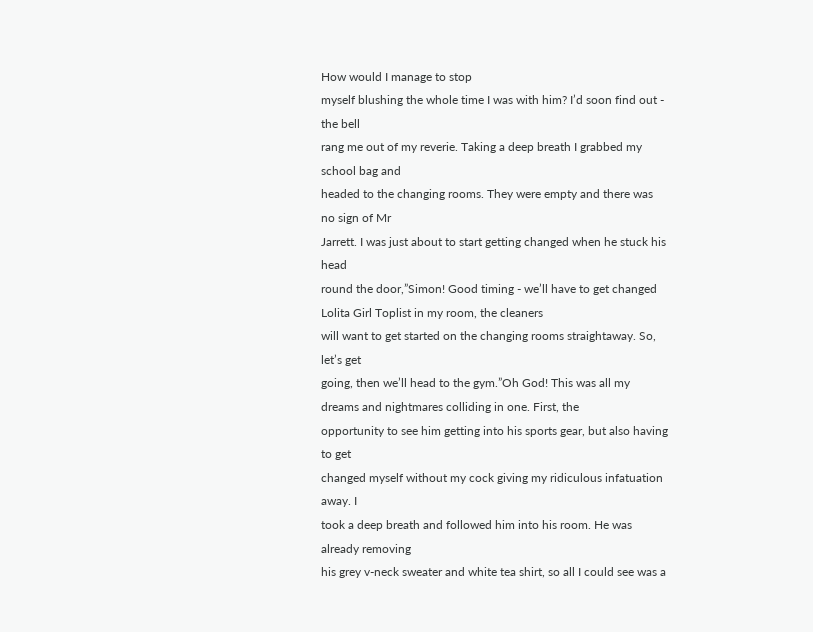How would I manage to stop
myself blushing the whole time I was with him? I’d soon find out - the bell
rang me out of my reverie. Taking a deep breath I grabbed my school bag and
headed to the changing rooms. They were empty and there was no sign of Mr
Jarrett. I was just about to start getting changed when he stuck his head
round the door,”Simon! Good timing - we’ll have to get changed Lolita Girl Toplist in my room, the cleaners
will want to get started on the changing rooms straightaway. So, let’s get
going, then we’ll head to the gym.”Oh God! This was all my dreams and nightmares colliding in one. First, the
opportunity to see him getting into his sports gear, but also having to get
changed myself without my cock giving my ridiculous infatuation away. I
took a deep breath and followed him into his room. He was already removing
his grey v-neck sweater and white tea shirt, so all I could see was a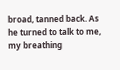broad, tanned back. As he turned to talk to me, my breathing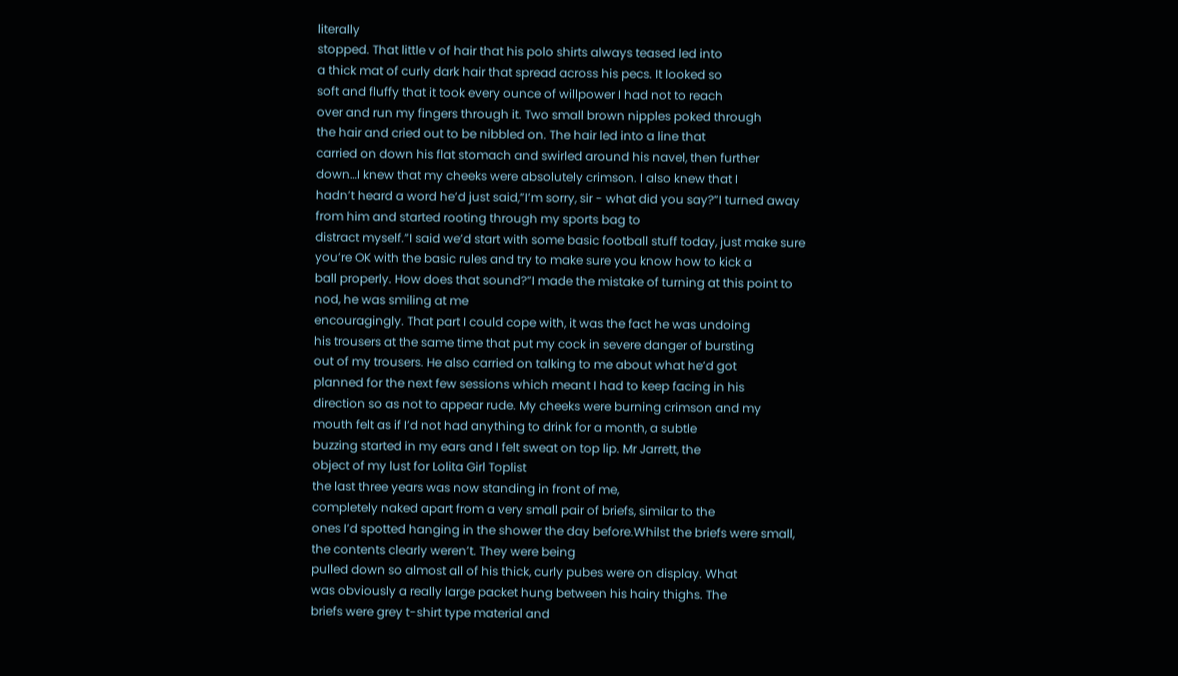literally
stopped. That little v of hair that his polo shirts always teased led into
a thick mat of curly dark hair that spread across his pecs. It looked so
soft and fluffy that it took every ounce of willpower I had not to reach
over and run my fingers through it. Two small brown nipples poked through
the hair and cried out to be nibbled on. The hair led into a line that
carried on down his flat stomach and swirled around his navel, then further
down…I knew that my cheeks were absolutely crimson. I also knew that I
hadn’t heard a word he’d just said,”I’m sorry, sir - what did you say?”I turned away from him and started rooting through my sports bag to
distract myself.”I said we’d start with some basic football stuff today, just make sure
you’re OK with the basic rules and try to make sure you know how to kick a
ball properly. How does that sound?”I made the mistake of turning at this point to nod, he was smiling at me
encouragingly. That part I could cope with, it was the fact he was undoing
his trousers at the same time that put my cock in severe danger of bursting
out of my trousers. He also carried on talking to me about what he’d got
planned for the next few sessions which meant I had to keep facing in his
direction so as not to appear rude. My cheeks were burning crimson and my
mouth felt as if I’d not had anything to drink for a month, a subtle
buzzing started in my ears and I felt sweat on top lip. Mr Jarrett, the
object of my lust for Lolita Girl Toplist
the last three years was now standing in front of me,
completely naked apart from a very small pair of briefs, similar to the
ones I’d spotted hanging in the shower the day before.Whilst the briefs were small, the contents clearly weren’t. They were being
pulled down so almost all of his thick, curly pubes were on display. What
was obviously a really large packet hung between his hairy thighs. The
briefs were grey t-shirt type material and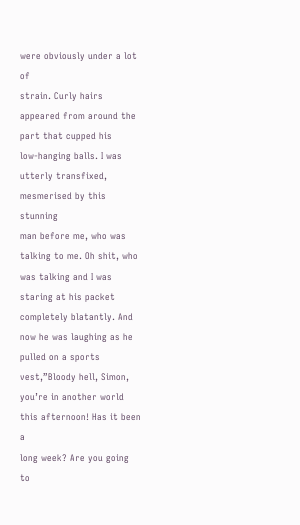were obviously under a lot of
strain. Curly hairs appeared from around the part that cupped his
low-hanging balls. I was utterly transfixed, mesmerised by this stunning
man before me, who was talking to me. Oh shit, who was talking and I was
staring at his packet completely blatantly. And now he was laughing as he
pulled on a sports vest,”Bloody hell, Simon, you’re in another world this afternoon! Has it been a
long week? Are you going to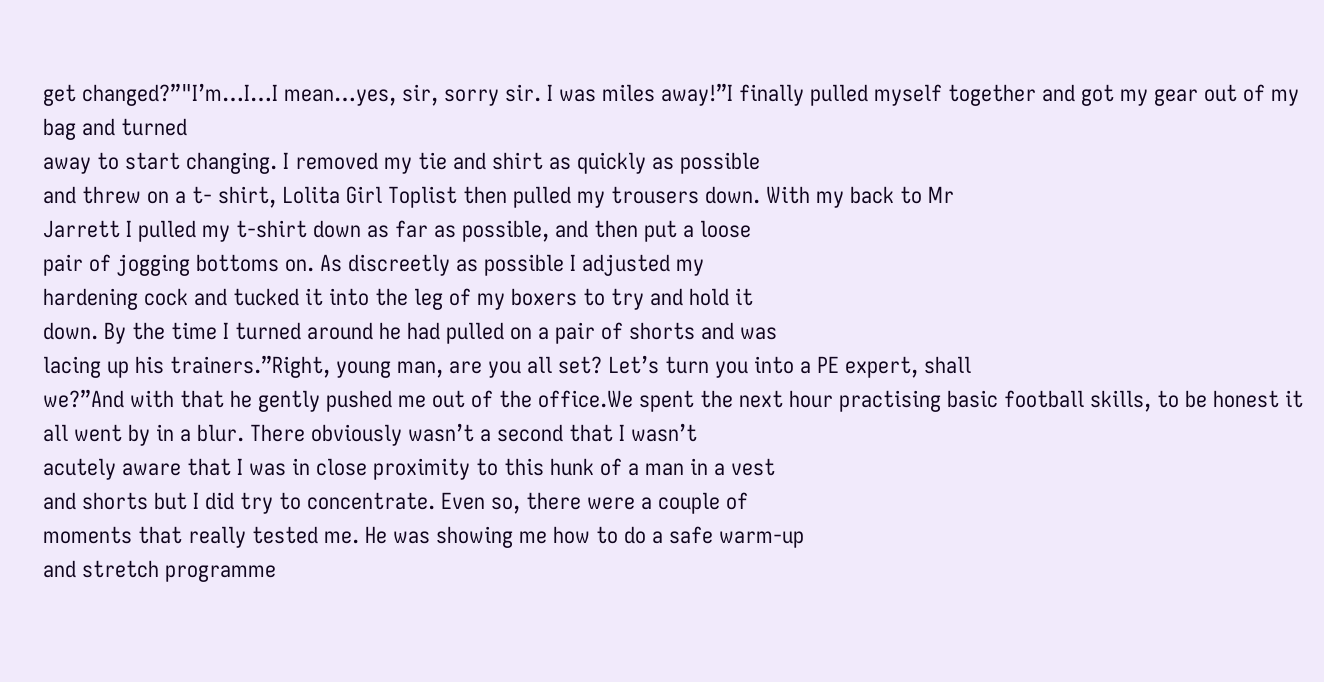get changed?”"I’m…I…I mean…yes, sir, sorry sir. I was miles away!”I finally pulled myself together and got my gear out of my bag and turned
away to start changing. I removed my tie and shirt as quickly as possible
and threw on a t- shirt, Lolita Girl Toplist then pulled my trousers down. With my back to Mr
Jarrett I pulled my t-shirt down as far as possible, and then put a loose
pair of jogging bottoms on. As discreetly as possible I adjusted my
hardening cock and tucked it into the leg of my boxers to try and hold it
down. By the time I turned around he had pulled on a pair of shorts and was
lacing up his trainers.”Right, young man, are you all set? Let’s turn you into a PE expert, shall
we?”And with that he gently pushed me out of the office.We spent the next hour practising basic football skills, to be honest it
all went by in a blur. There obviously wasn’t a second that I wasn’t
acutely aware that I was in close proximity to this hunk of a man in a vest
and shorts but I did try to concentrate. Even so, there were a couple of
moments that really tested me. He was showing me how to do a safe warm-up
and stretch programme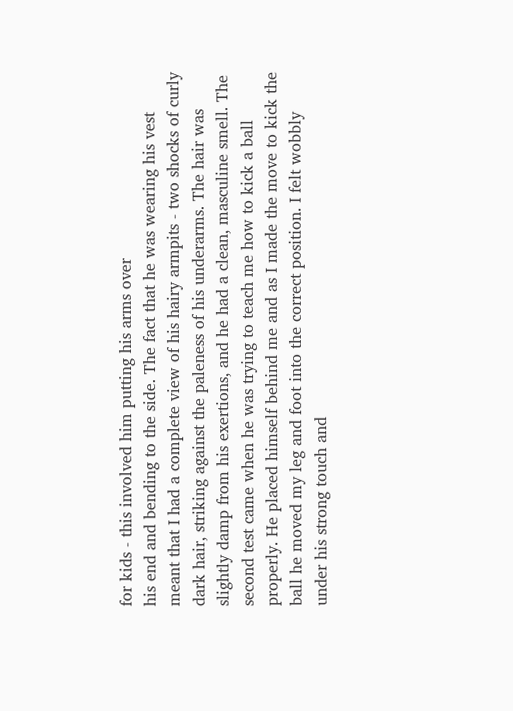for kids - this involved him putting his arms over
his end and bending to the side. The fact that he was wearing his vest
meant that I had a complete view of his hairy armpits - two shocks of curly
dark hair, striking against the paleness of his underarms. The hair was
slightly damp from his exertions, and he had a clean, masculine smell. The
second test came when he was trying to teach me how to kick a ball
properly. He placed himself behind me and as I made the move to kick the
ball he moved my leg and foot into the correct position. I felt wobbly
under his strong touch and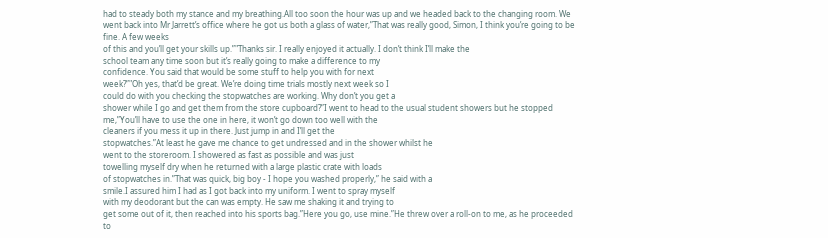had to steady both my stance and my breathing.All too soon the hour was up and we headed back to the changing room. We
went back into Mr Jarrett’s office where he got us both a glass of water,”That was really good, Simon, I think you’re going to be fine. A few weeks
of this and you’ll get your skills up.”"Thanks sir. I really enjoyed it actually. I don’t think I’ll make the
school team any time soon but it’s really going to make a difference to my
confidence. You said that would be some stuff to help you with for next
week?”"Oh yes, that’d be great. We’re doing time trials mostly next week so I
could do with you checking the stopwatches are working. Why don’t you get a
shower while I go and get them from the store cupboard?”I went to head to the usual student showers but he stopped me,”You’ll have to use the one in here, it won’t go down too well with the
cleaners if you mess it up in there. Just jump in and I’ll get the
stopwatches.”At least he gave me chance to get undressed and in the shower whilst he
went to the storeroom. I showered as fast as possible and was just
towelling myself dry when he returned with a large plastic crate with loads
of stopwatches in.”That was quick, big boy - I hope you washed properly,” he said with a
smile.I assured him I had as I got back into my uniform. I went to spray myself
with my deodorant but the can was empty. He saw me shaking it and trying to
get some out of it, then reached into his sports bag.”Here you go, use mine.”He threw over a roll-on to me, as he proceeded to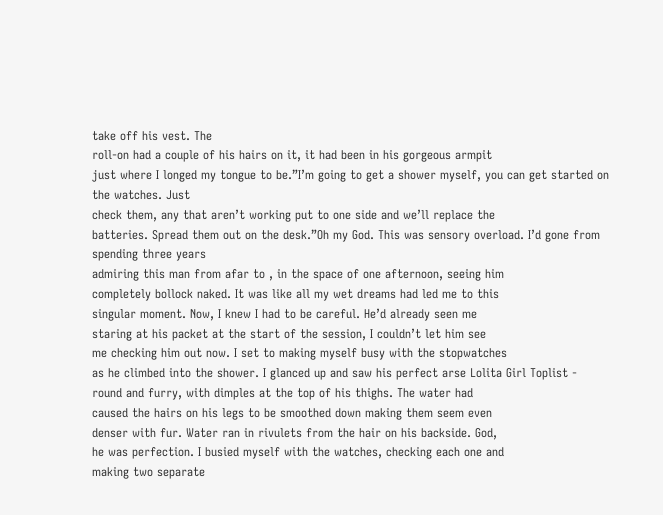take off his vest. The
roll-on had a couple of his hairs on it, it had been in his gorgeous armpit
just where I longed my tongue to be.”I’m going to get a shower myself, you can get started on the watches. Just
check them, any that aren’t working put to one side and we’ll replace the
batteries. Spread them out on the desk.”Oh my God. This was sensory overload. I’d gone from spending three years
admiring this man from afar to , in the space of one afternoon, seeing him
completely bollock naked. It was like all my wet dreams had led me to this
singular moment. Now, I knew I had to be careful. He’d already seen me
staring at his packet at the start of the session, I couldn’t let him see
me checking him out now. I set to making myself busy with the stopwatches
as he climbed into the shower. I glanced up and saw his perfect arse Lolita Girl Toplist -
round and furry, with dimples at the top of his thighs. The water had
caused the hairs on his legs to be smoothed down making them seem even
denser with fur. Water ran in rivulets from the hair on his backside. God,
he was perfection. I busied myself with the watches, checking each one and
making two separate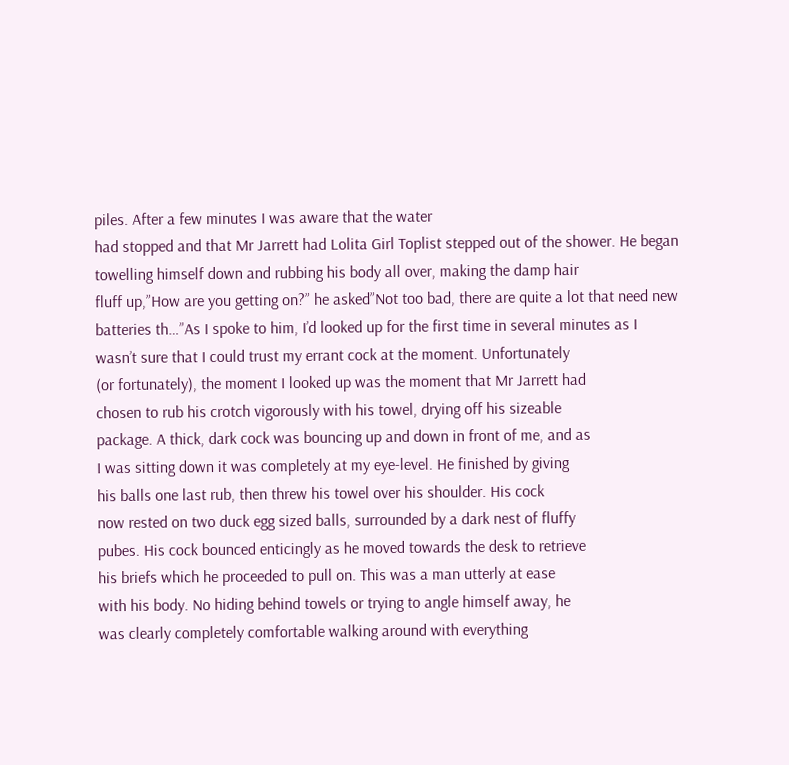piles. After a few minutes I was aware that the water
had stopped and that Mr Jarrett had Lolita Girl Toplist stepped out of the shower. He began
towelling himself down and rubbing his body all over, making the damp hair
fluff up,”How are you getting on?” he asked”Not too bad, there are quite a lot that need new batteries th…”As I spoke to him, I’d looked up for the first time in several minutes as I
wasn’t sure that I could trust my errant cock at the moment. Unfortunately
(or fortunately), the moment I looked up was the moment that Mr Jarrett had
chosen to rub his crotch vigorously with his towel, drying off his sizeable
package. A thick, dark cock was bouncing up and down in front of me, and as
I was sitting down it was completely at my eye-level. He finished by giving
his balls one last rub, then threw his towel over his shoulder. His cock
now rested on two duck egg sized balls, surrounded by a dark nest of fluffy
pubes. His cock bounced enticingly as he moved towards the desk to retrieve
his briefs which he proceeded to pull on. This was a man utterly at ease
with his body. No hiding behind towels or trying to angle himself away, he
was clearly completely comfortable walking around with everything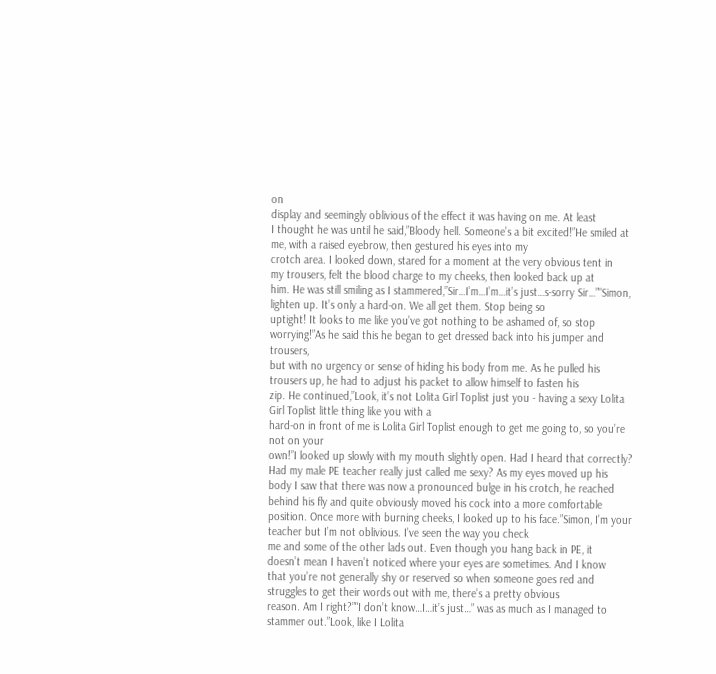on
display and seemingly oblivious of the effect it was having on me. At least
I thought he was until he said,”Bloody hell. Someone’s a bit excited!”He smiled at me, with a raised eyebrow, then gestured his eyes into my
crotch area. I looked down, stared for a moment at the very obvious tent in
my trousers, felt the blood charge to my cheeks, then looked back up at
him. He was still smiling as I stammered,”Sir…I’m…I’m…it’s just…s-sorry Sir…”"Simon, lighten up. It’s only a hard-on. We all get them. Stop being so
uptight! It looks to me like you’ve got nothing to be ashamed of, so stop
worrying!”As he said this he began to get dressed back into his jumper and trousers,
but with no urgency or sense of hiding his body from me. As he pulled his
trousers up, he had to adjust his packet to allow himself to fasten his
zip. He continued,”Look, it’s not Lolita Girl Toplist just you - having a sexy Lolita Girl Toplist little thing like you with a
hard-on in front of me is Lolita Girl Toplist enough to get me going to, so you’re not on your
own!”I looked up slowly with my mouth slightly open. Had I heard that correctly?
Had my male PE teacher really just called me sexy? As my eyes moved up his
body I saw that there was now a pronounced bulge in his crotch, he reached
behind his fly and quite obviously moved his cock into a more comfortable
position. Once more with burning cheeks, I looked up to his face.”Simon, I’m your teacher but I’m not oblivious. I’ve seen the way you check
me and some of the other lads out. Even though you hang back in PE, it
doesn’t mean I haven’t noticed where your eyes are sometimes. And I know
that you’re not generally shy or reserved so when someone goes red and
struggles to get their words out with me, there’s a pretty obvious
reason. Am I right?”"I don’t know…I…it’s just…” was as much as I managed to stammer out.”Look, like I Lolita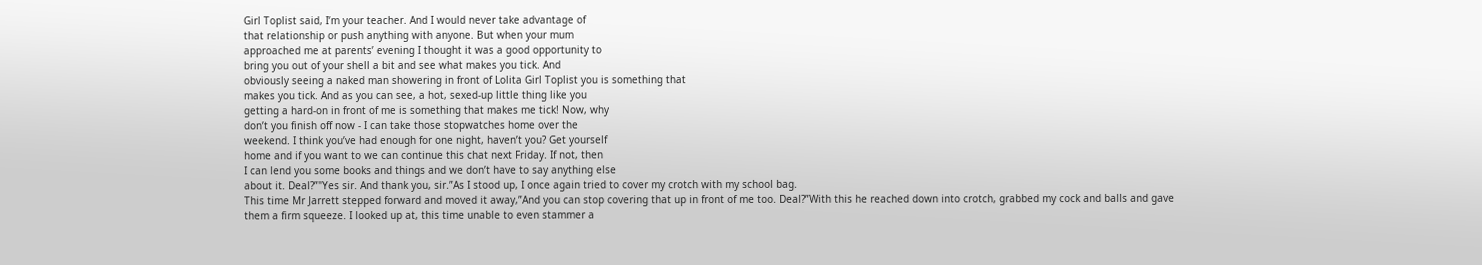Girl Toplist said, I’m your teacher. And I would never take advantage of
that relationship or push anything with anyone. But when your mum
approached me at parents’ evening I thought it was a good opportunity to
bring you out of your shell a bit and see what makes you tick. And
obviously seeing a naked man showering in front of Lolita Girl Toplist you is something that
makes you tick. And as you can see, a hot, sexed-up little thing like you
getting a hard-on in front of me is something that makes me tick! Now, why
don’t you finish off now - I can take those stopwatches home over the
weekend. I think you’ve had enough for one night, haven’t you? Get yourself
home and if you want to we can continue this chat next Friday. If not, then
I can lend you some books and things and we don’t have to say anything else
about it. Deal?”"Yes sir. And thank you, sir.”As I stood up, I once again tried to cover my crotch with my school bag.
This time Mr Jarrett stepped forward and moved it away,”And you can stop covering that up in front of me too. Deal?”With this he reached down into crotch, grabbed my cock and balls and gave
them a firm squeeze. I looked up at, this time unable to even stammer a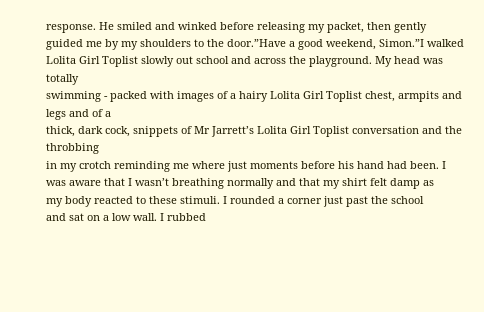response. He smiled and winked before releasing my packet, then gently
guided me by my shoulders to the door.”Have a good weekend, Simon.”I walked Lolita Girl Toplist slowly out school and across the playground. My head was totally
swimming - packed with images of a hairy Lolita Girl Toplist chest, armpits and legs and of a
thick, dark cock, snippets of Mr Jarrett’s Lolita Girl Toplist conversation and the throbbing
in my crotch reminding me where just moments before his hand had been. I
was aware that I wasn’t breathing normally and that my shirt felt damp as
my body reacted to these stimuli. I rounded a corner just past the school
and sat on a low wall. I rubbed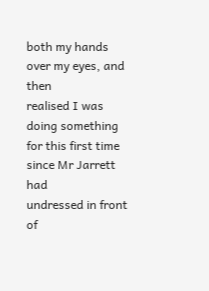both my hands over my eyes, and then
realised I was doing something for this first time since Mr Jarrett had
undressed in front of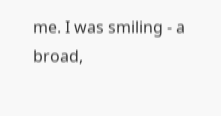me. I was smiling - a broad,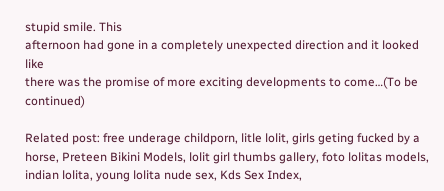stupid smile. This
afternoon had gone in a completely unexpected direction and it looked like
there was the promise of more exciting developments to come…(To be continued)

Related post: free underage childporn, litle lolit, girls geting fucked by a horse, Preteen Bikini Models, lolit girl thumbs gallery, foto lolitas models, indian lolita, young lolita nude sex, Kds Sex Index,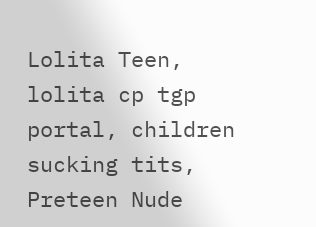Lolita Teen, lolita cp tgp portal, children sucking tits, Preteen Nude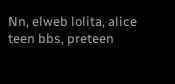Nn, elweb lolita, alice teen bbs, preteen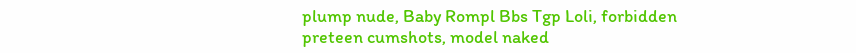plump nude, Baby Rompl Bbs Tgp Loli, forbidden preteen cumshots, model naked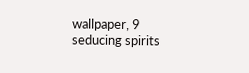wallpaper, 9 seducing spirits